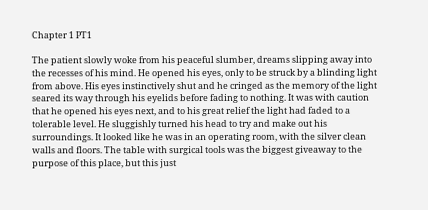Chapter 1 PT1

The patient slowly woke from his peaceful slumber, dreams slipping away into the recesses of his mind. He opened his eyes, only to be struck by a blinding light from above. His eyes instinctively shut and he cringed as the memory of the light seared its way through his eyelids before fading to nothing. It was with caution that he opened his eyes next, and to his great relief the light had faded to a tolerable level. He sluggishly turned his head to try and make out his surroundings. It looked like he was in an operating room, with the silver clean walls and floors. The table with surgical tools was the biggest giveaway to the purpose of this place, but this just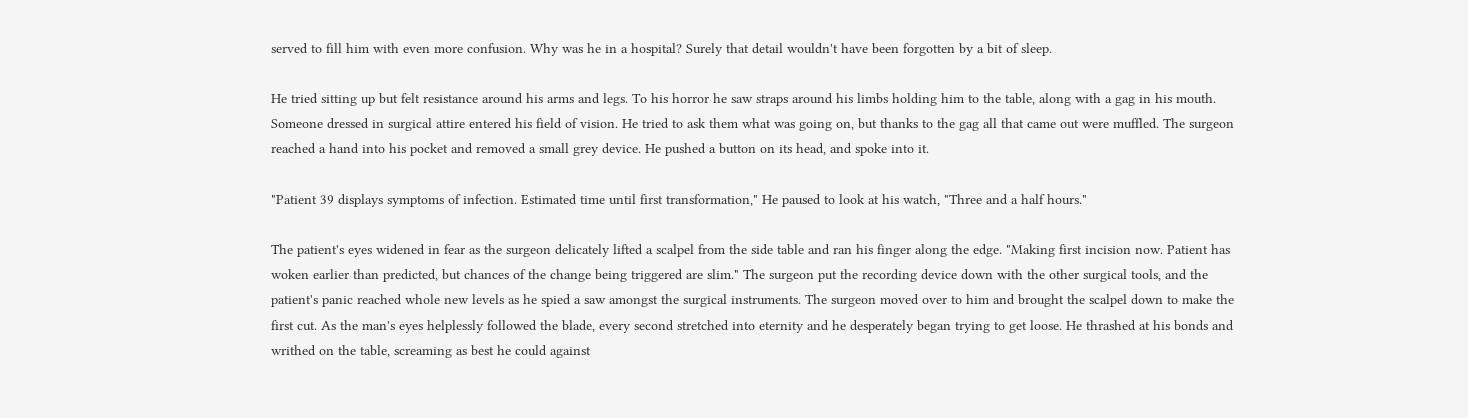served to fill him with even more confusion. Why was he in a hospital? Surely that detail wouldn't have been forgotten by a bit of sleep.

He tried sitting up but felt resistance around his arms and legs. To his horror he saw straps around his limbs holding him to the table, along with a gag in his mouth. Someone dressed in surgical attire entered his field of vision. He tried to ask them what was going on, but thanks to the gag all that came out were muffled. The surgeon reached a hand into his pocket and removed a small grey device. He pushed a button on its head, and spoke into it.

"Patient 39 displays symptoms of infection. Estimated time until first transformation," He paused to look at his watch, "Three and a half hours."

The patient's eyes widened in fear as the surgeon delicately lifted a scalpel from the side table and ran his finger along the edge. "Making first incision now. Patient has woken earlier than predicted, but chances of the change being triggered are slim." The surgeon put the recording device down with the other surgical tools, and the patient's panic reached whole new levels as he spied a saw amongst the surgical instruments. The surgeon moved over to him and brought the scalpel down to make the first cut. As the man's eyes helplessly followed the blade, every second stretched into eternity and he desperately began trying to get loose. He thrashed at his bonds and writhed on the table, screaming as best he could against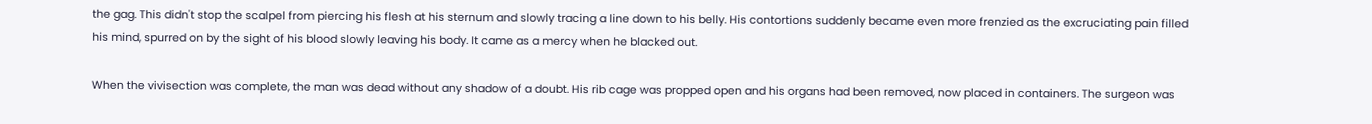the gag. This didn't stop the scalpel from piercing his flesh at his sternum and slowly tracing a line down to his belly. His contortions suddenly became even more frenzied as the excruciating pain filled his mind, spurred on by the sight of his blood slowly leaving his body. It came as a mercy when he blacked out.

When the vivisection was complete, the man was dead without any shadow of a doubt. His rib cage was propped open and his organs had been removed, now placed in containers. The surgeon was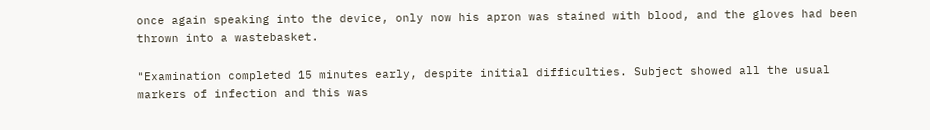once again speaking into the device, only now his apron was stained with blood, and the gloves had been thrown into a wastebasket.

"Examination completed 15 minutes early, despite initial difficulties. Subject showed all the usual markers of infection and this was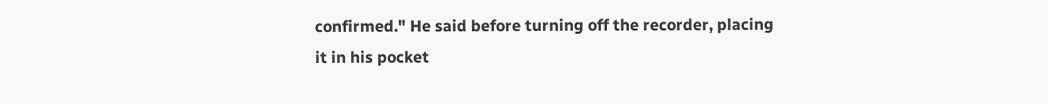confirmed." He said before turning off the recorder, placing it in his pocket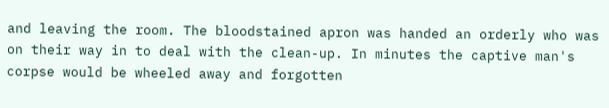and leaving the room. The bloodstained apron was handed an orderly who was on their way in to deal with the clean-up. In minutes the captive man's corpse would be wheeled away and forgotten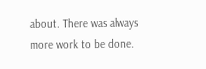about. There was always more work to be done.